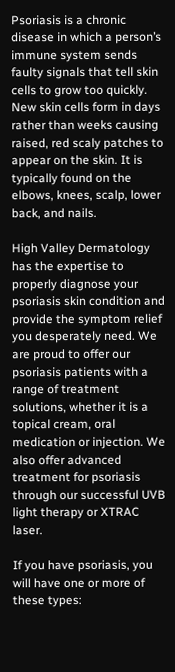Psoriasis is a chronic disease in which a person’s immune system sends faulty signals that tell skin cells to grow too quickly. New skin cells form in days rather than weeks causing raised, red scaly patches to appear on the skin. It is typically found on the elbows, knees, scalp, lower back, and nails.

High Valley Dermatology has the expertise to properly diagnose your psoriasis skin condition and provide the symptom relief you desperately need. We are proud to offer our psoriasis patients with a range of treatment solutions, whether it is a topical cream, oral medication or injection. We also offer advanced treatment for psoriasis through our successful UVB light therapy or XTRAC laser.

If you have psoriasis, you will have one or more of these types: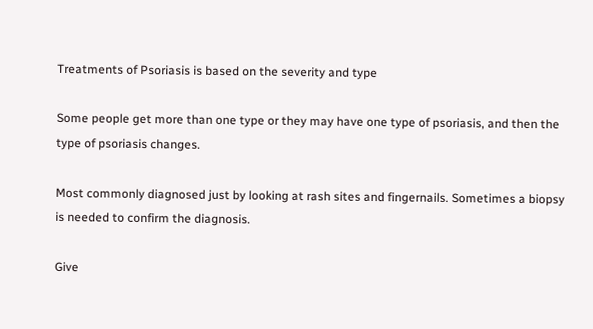Treatments of Psoriasis is based on the severity and type

Some people get more than one type or they may have one type of psoriasis, and then the type of psoriasis changes.

Most commonly diagnosed just by looking at rash sites and fingernails. Sometimes a biopsy is needed to confirm the diagnosis.

Give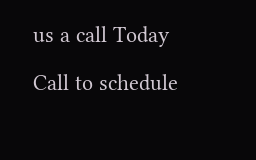us a call Today

Call to schedule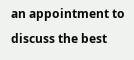an appointment to discuss the best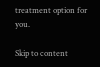treatment option for you.

Skip to content